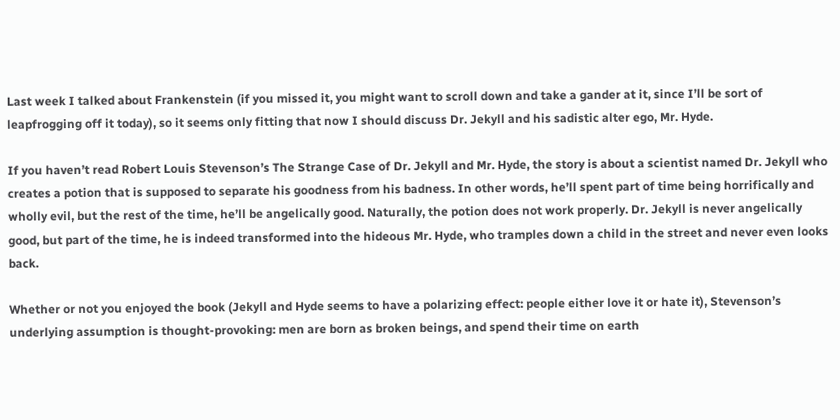Last week I talked about Frankenstein (if you missed it, you might want to scroll down and take a gander at it, since I’ll be sort of leapfrogging off it today), so it seems only fitting that now I should discuss Dr. Jekyll and his sadistic alter ego, Mr. Hyde.

If you haven’t read Robert Louis Stevenson’s The Strange Case of Dr. Jekyll and Mr. Hyde, the story is about a scientist named Dr. Jekyll who creates a potion that is supposed to separate his goodness from his badness. In other words, he’ll spent part of time being horrifically and wholly evil, but the rest of the time, he’ll be angelically good. Naturally, the potion does not work properly. Dr. Jekyll is never angelically good, but part of the time, he is indeed transformed into the hideous Mr. Hyde, who tramples down a child in the street and never even looks back.

Whether or not you enjoyed the book (Jekyll and Hyde seems to have a polarizing effect: people either love it or hate it), Stevenson’s underlying assumption is thought-provoking: men are born as broken beings, and spend their time on earth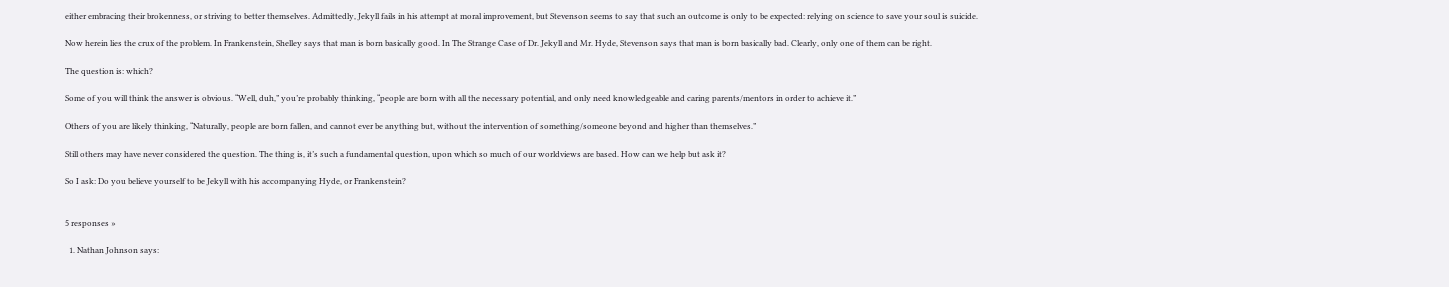either embracing their brokenness, or striving to better themselves. Admittedly, Jekyll fails in his attempt at moral improvement, but Stevenson seems to say that such an outcome is only to be expected: relying on science to save your soul is suicide.

Now herein lies the crux of the problem. In Frankenstein, Shelley says that man is born basically good. In The Strange Case of Dr. Jekyll and Mr. Hyde, Stevenson says that man is born basically bad. Clearly, only one of them can be right.

The question is: which?

Some of you will think the answer is obvious. “Well, duh,” you’re probably thinking, “people are born with all the necessary potential, and only need knowledgeable and caring parents/mentors in order to achieve it.”

Others of you are likely thinking, “Naturally, people are born fallen, and cannot ever be anything but, without the intervention of something/someone beyond and higher than themselves.”

Still others may have never considered the question. The thing is, it’s such a fundamental question, upon which so much of our worldviews are based. How can we help but ask it?

So I ask: Do you believe yourself to be Jekyll with his accompanying Hyde, or Frankenstein?


5 responses »

  1. Nathan Johnson says: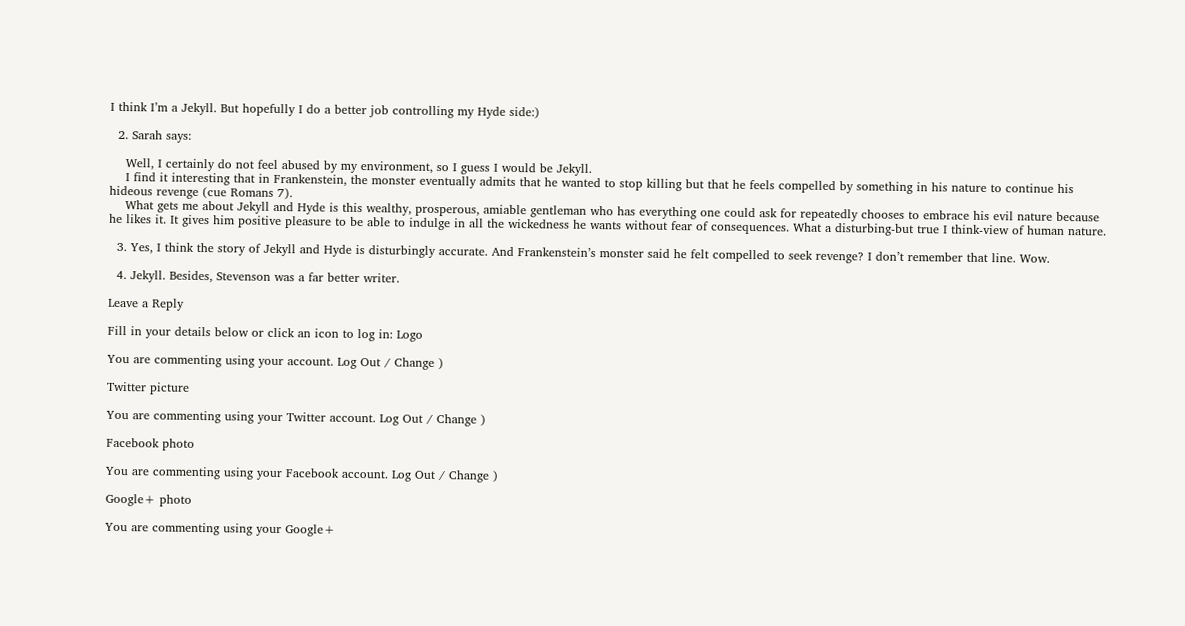I think I’m a Jekyll. But hopefully I do a better job controlling my Hyde side:)

  2. Sarah says:

    Well, I certainly do not feel abused by my environment, so I guess I would be Jekyll.
    I find it interesting that in Frankenstein, the monster eventually admits that he wanted to stop killing but that he feels compelled by something in his nature to continue his hideous revenge (cue Romans 7).
    What gets me about Jekyll and Hyde is this wealthy, prosperous, amiable gentleman who has everything one could ask for repeatedly chooses to embrace his evil nature because he likes it. It gives him positive pleasure to be able to indulge in all the wickedness he wants without fear of consequences. What a disturbing-but true I think-view of human nature.

  3. Yes, I think the story of Jekyll and Hyde is disturbingly accurate. And Frankenstein’s monster said he felt compelled to seek revenge? I don’t remember that line. Wow.

  4. Jekyll. Besides, Stevenson was a far better writer.

Leave a Reply

Fill in your details below or click an icon to log in: Logo

You are commenting using your account. Log Out / Change )

Twitter picture

You are commenting using your Twitter account. Log Out / Change )

Facebook photo

You are commenting using your Facebook account. Log Out / Change )

Google+ photo

You are commenting using your Google+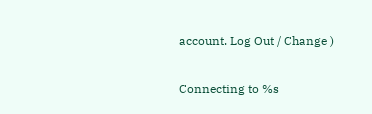account. Log Out / Change )

Connecting to %s